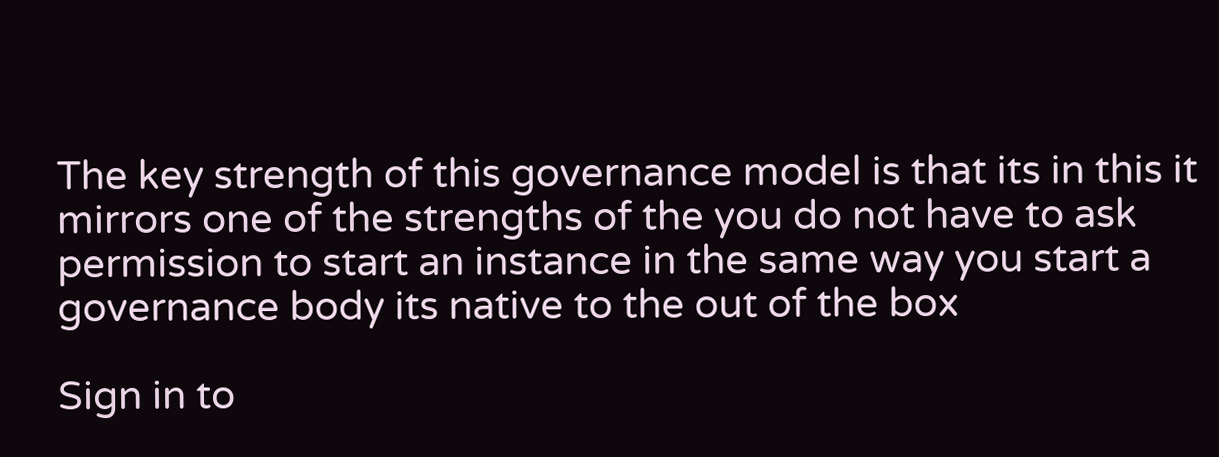The key strength of this governance model is that its in this it mirrors one of the strengths of the you do not have to ask permission to start an instance in the same way you start a governance body its native to the out of the box

Sign in to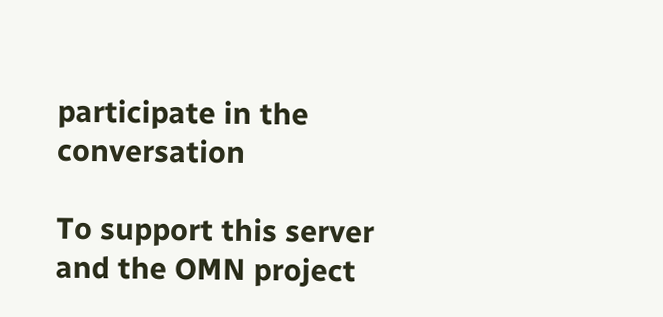participate in the conversation

To support this server and the OMN project